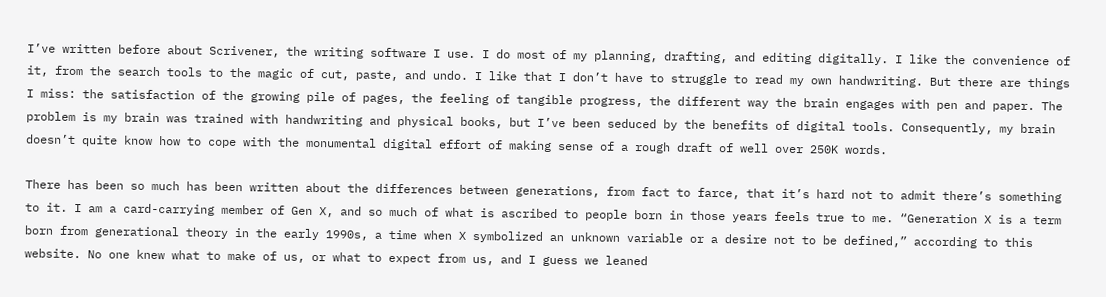I’ve written before about Scrivener, the writing software I use. I do most of my planning, drafting, and editing digitally. I like the convenience of it, from the search tools to the magic of cut, paste, and undo. I like that I don’t have to struggle to read my own handwriting. But there are things I miss: the satisfaction of the growing pile of pages, the feeling of tangible progress, the different way the brain engages with pen and paper. The problem is my brain was trained with handwriting and physical books, but I’ve been seduced by the benefits of digital tools. Consequently, my brain doesn’t quite know how to cope with the monumental digital effort of making sense of a rough draft of well over 250K words.

There has been so much has been written about the differences between generations, from fact to farce, that it’s hard not to admit there’s something to it. I am a card-carrying member of Gen X, and so much of what is ascribed to people born in those years feels true to me. “Generation X is a term born from generational theory in the early 1990s, a time when X symbolized an unknown variable or a desire not to be defined,” according to this website. No one knew what to make of us, or what to expect from us, and I guess we leaned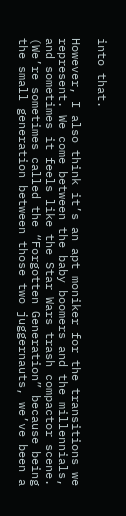into that.

However, I also think it’s an apt moniker for the transitions we represent. We come between the baby boomers and the millennials, and sometimes it feels like the Star Wars trash compactor scene. (We’re sometimes called the “Forgotten Generation” because being the small generation between those two juggernauts, we’ve been a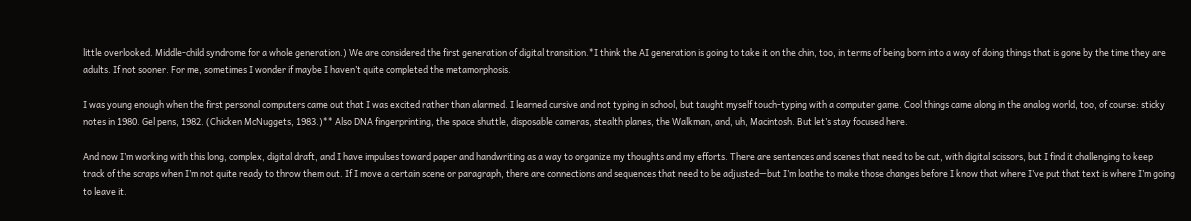little overlooked. Middle-child syndrome for a whole generation.) We are considered the first generation of digital transition.*I think the AI generation is going to take it on the chin, too, in terms of being born into a way of doing things that is gone by the time they are adults. If not sooner. For me, sometimes I wonder if maybe I haven’t quite completed the metamorphosis.

I was young enough when the first personal computers came out that I was excited rather than alarmed. I learned cursive and not typing in school, but taught myself touch-typing with a computer game. Cool things came along in the analog world, too, of course: sticky notes in 1980. Gel pens, 1982. (Chicken McNuggets, 1983.)** Also DNA fingerprinting, the space shuttle, disposable cameras, stealth planes, the Walkman, and, uh, Macintosh. But let’s stay focused here.

And now I’m working with this long, complex, digital draft, and I have impulses toward paper and handwriting as a way to organize my thoughts and my efforts. There are sentences and scenes that need to be cut, with digital scissors, but I find it challenging to keep track of the scraps when I’m not quite ready to throw them out. If I move a certain scene or paragraph, there are connections and sequences that need to be adjusted—but I’m loathe to make those changes before I know that where I’ve put that text is where I’m going to leave it.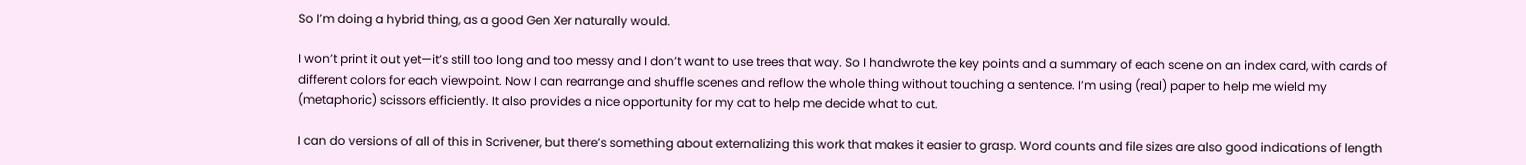So I’m doing a hybrid thing, as a good Gen Xer naturally would.

I won’t print it out yet—it’s still too long and too messy and I don’t want to use trees that way. So I handwrote the key points and a summary of each scene on an index card, with cards of different colors for each viewpoint. Now I can rearrange and shuffle scenes and reflow the whole thing without touching a sentence. I’m using (real) paper to help me wield my (metaphoric) scissors efficiently. It also provides a nice opportunity for my cat to help me decide what to cut.

I can do versions of all of this in Scrivener, but there’s something about externalizing this work that makes it easier to grasp. Word counts and file sizes are also good indications of length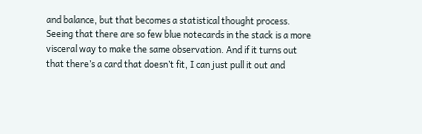and balance, but that becomes a statistical thought process. Seeing that there are so few blue notecards in the stack is a more visceral way to make the same observation. And if it turns out that there’s a card that doesn’t fit, I can just pull it out and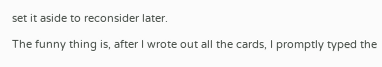set it aside to reconsider later.

The funny thing is, after I wrote out all the cards, I promptly typed the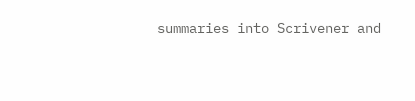summaries into Scrivener and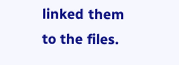linked them to the files.